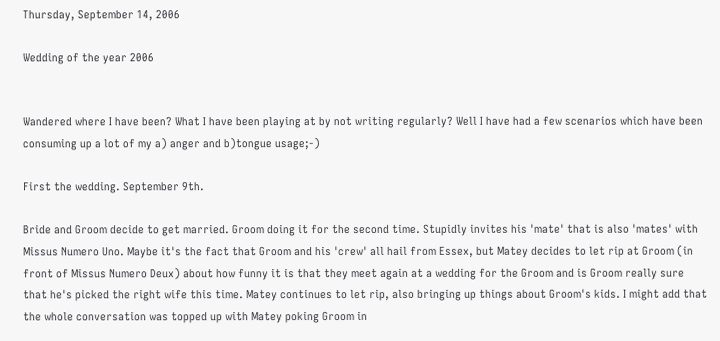Thursday, September 14, 2006

Wedding of the year 2006


Wandered where I have been? What I have been playing at by not writing regularly? Well I have had a few scenarios which have been consuming up a lot of my a) anger and b)tongue usage;-)

First the wedding. September 9th.

Bride and Groom decide to get married. Groom doing it for the second time. Stupidly invites his 'mate' that is also 'mates' with Missus Numero Uno. Maybe it's the fact that Groom and his 'crew' all hail from Essex, but Matey decides to let rip at Groom (in front of Missus Numero Deux) about how funny it is that they meet again at a wedding for the Groom and is Groom really sure that he's picked the right wife this time. Matey continues to let rip, also bringing up things about Groom's kids. I might add that the whole conversation was topped up with Matey poking Groom in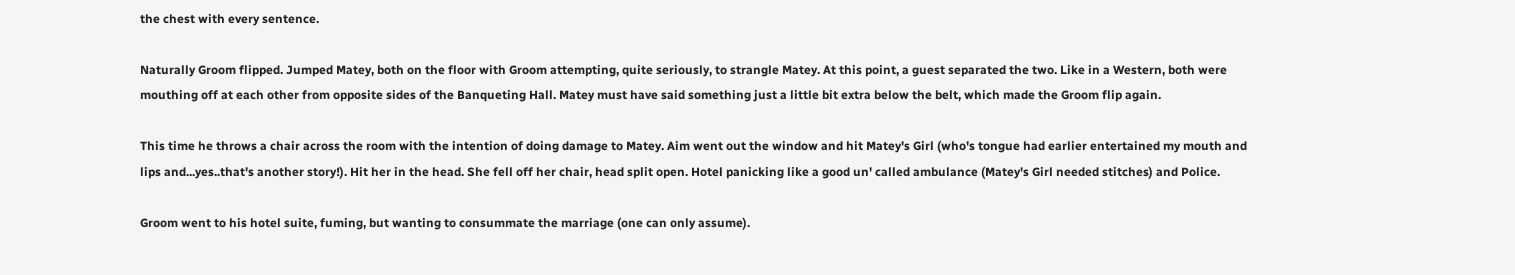the chest with every sentence.

Naturally Groom flipped. Jumped Matey, both on the floor with Groom attempting, quite seriously, to strangle Matey. At this point, a guest separated the two. Like in a Western, both were mouthing off at each other from opposite sides of the Banqueting Hall. Matey must have said something just a little bit extra below the belt, which made the Groom flip again.

This time he throws a chair across the room with the intention of doing damage to Matey. Aim went out the window and hit Matey's Girl (who's tongue had earlier entertained my mouth and lips and...yes..that's another story!). Hit her in the head. She fell off her chair, head split open. Hotel panicking like a good un' called ambulance (Matey's Girl needed stitches) and Police.

Groom went to his hotel suite, fuming, but wanting to consummate the marriage (one can only assume).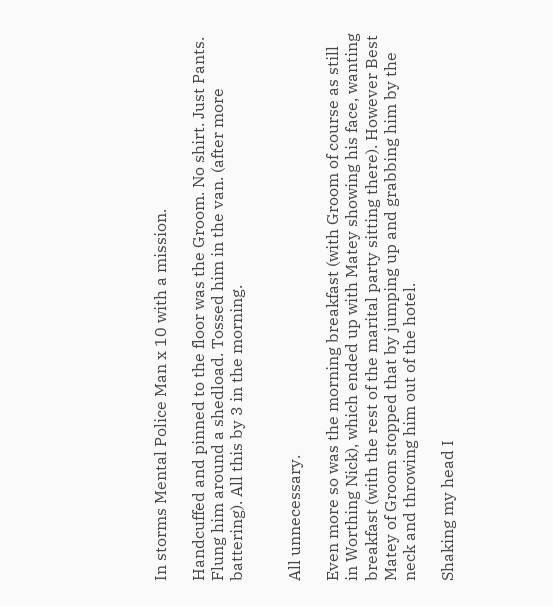In storms Mental Police Man x 10 with a mission.

Handcuffed and pinned to the floor was the Groom. No shirt. Just Pants. Flung him around a shedload. Tossed him in the van. (after more battering). All this by 3 in the morning.


All unnecessary.

Even more so was the morning breakfast (with Groom of course as still in Worthing Nick), which ended up with Matey showing his face, wanting breakfast (with the rest of the marital party sitting there). However Best Matey of Groom stopped that by jumping up and grabbing him by the neck and throwing him out of the hotel.

Shaking my head I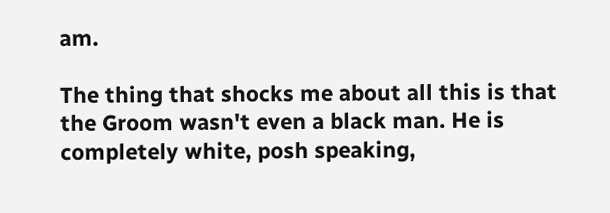am.

The thing that shocks me about all this is that the Groom wasn't even a black man. He is completely white, posh speaking,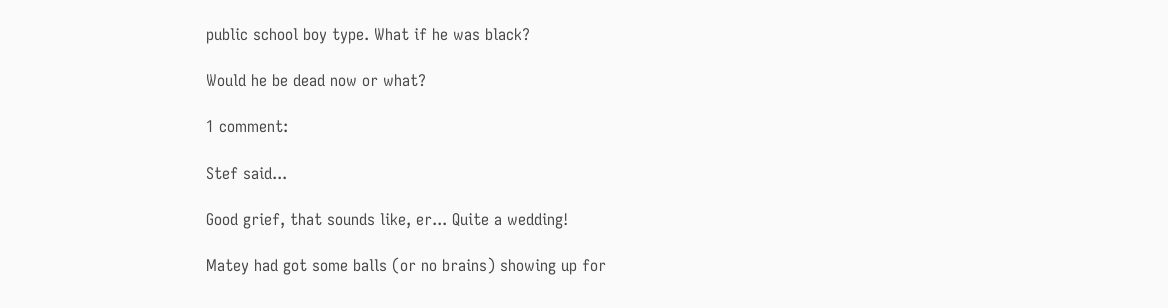public school boy type. What if he was black?

Would he be dead now or what?

1 comment:

Stef said...

Good grief, that sounds like, er... Quite a wedding!

Matey had got some balls (or no brains) showing up for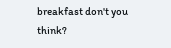breakfast don't you think?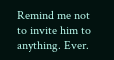Remind me not to invite him to anything. Ever.